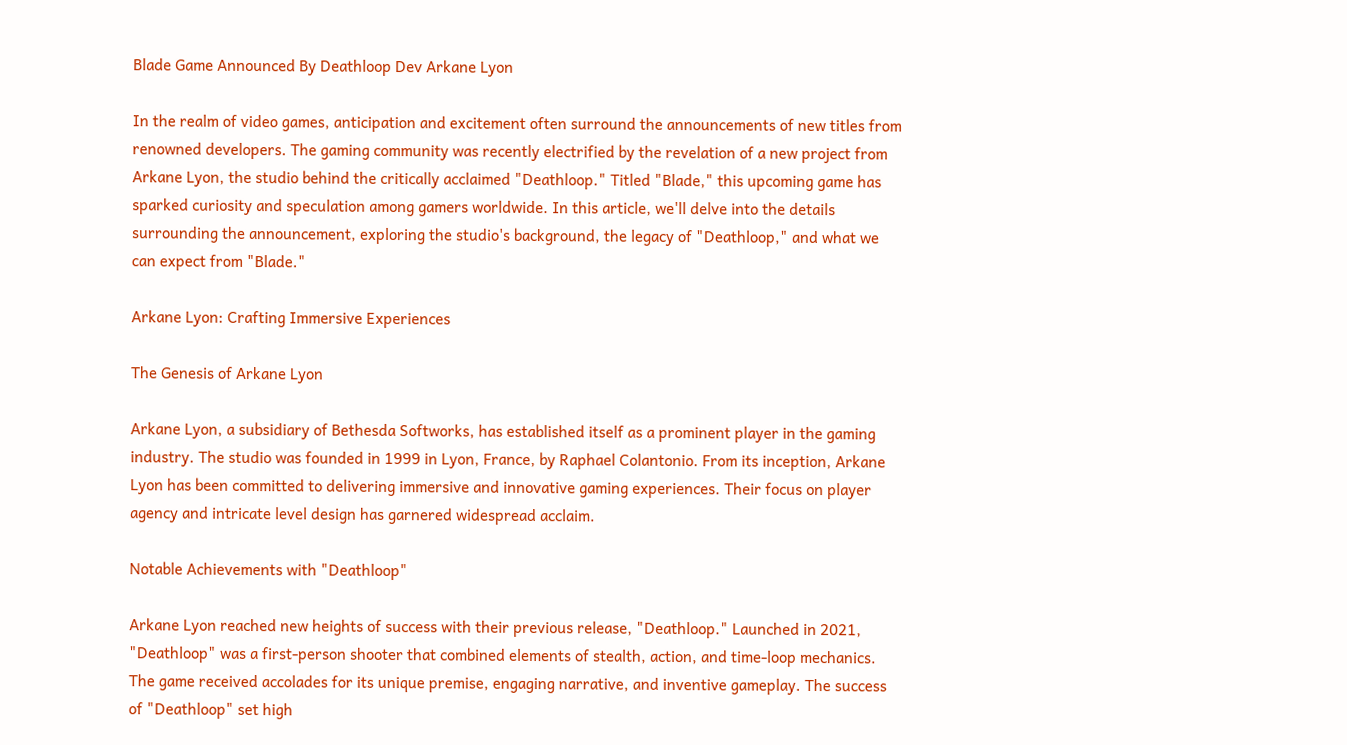Blade Game Announced By Deathloop Dev Arkane Lyon

In the realm of video games, anticipation and excitement often surround the announcements of new titles from renowned developers. The gaming community was recently electrified by the revelation of a new project from Arkane Lyon, the studio behind the critically acclaimed "Deathloop." Titled "Blade," this upcoming game has sparked curiosity and speculation among gamers worldwide. In this article, we'll delve into the details surrounding the announcement, exploring the studio's background, the legacy of "Deathloop," and what we can expect from "Blade."

Arkane Lyon: Crafting Immersive Experiences

The Genesis of Arkane Lyon

Arkane Lyon, a subsidiary of Bethesda Softworks, has established itself as a prominent player in the gaming industry. The studio was founded in 1999 in Lyon, France, by Raphael Colantonio. From its inception, Arkane Lyon has been committed to delivering immersive and innovative gaming experiences. Their focus on player agency and intricate level design has garnered widespread acclaim.

Notable Achievements with "Deathloop"

Arkane Lyon reached new heights of success with their previous release, "Deathloop." Launched in 2021, "Deathloop" was a first-person shooter that combined elements of stealth, action, and time-loop mechanics. The game received accolades for its unique premise, engaging narrative, and inventive gameplay. The success of "Deathloop" set high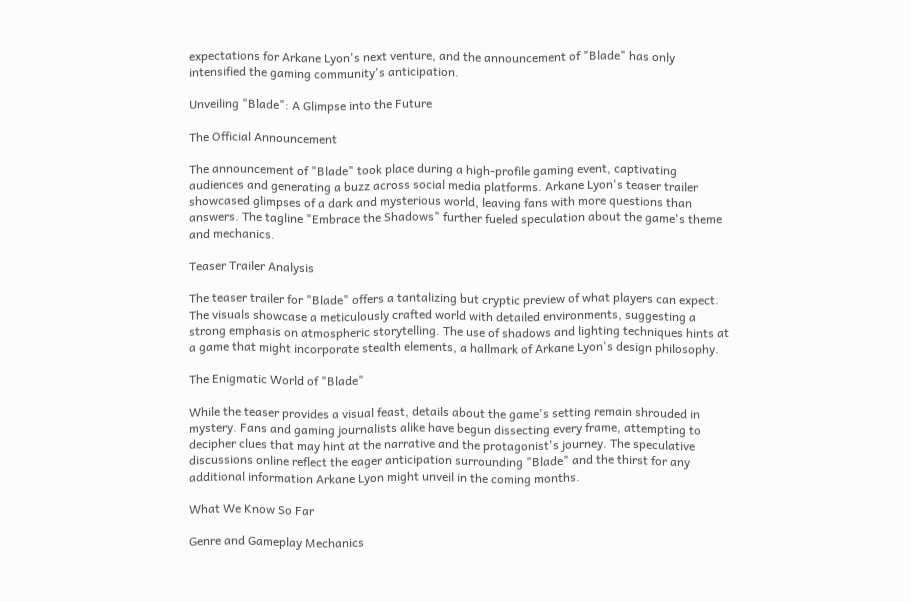expectations for Arkane Lyon's next venture, and the announcement of "Blade" has only intensified the gaming community's anticipation.

Unveiling "Blade": A Glimpse into the Future

The Official Announcement

The announcement of "Blade" took place during a high-profile gaming event, captivating audiences and generating a buzz across social media platforms. Arkane Lyon's teaser trailer showcased glimpses of a dark and mysterious world, leaving fans with more questions than answers. The tagline "Embrace the Shadows" further fueled speculation about the game's theme and mechanics.

Teaser Trailer Analysis

The teaser trailer for "Blade" offers a tantalizing but cryptic preview of what players can expect. The visuals showcase a meticulously crafted world with detailed environments, suggesting a strong emphasis on atmospheric storytelling. The use of shadows and lighting techniques hints at a game that might incorporate stealth elements, a hallmark of Arkane Lyon's design philosophy.

The Enigmatic World of "Blade"

While the teaser provides a visual feast, details about the game's setting remain shrouded in mystery. Fans and gaming journalists alike have begun dissecting every frame, attempting to decipher clues that may hint at the narrative and the protagonist's journey. The speculative discussions online reflect the eager anticipation surrounding "Blade" and the thirst for any additional information Arkane Lyon might unveil in the coming months.

What We Know So Far

Genre and Gameplay Mechanics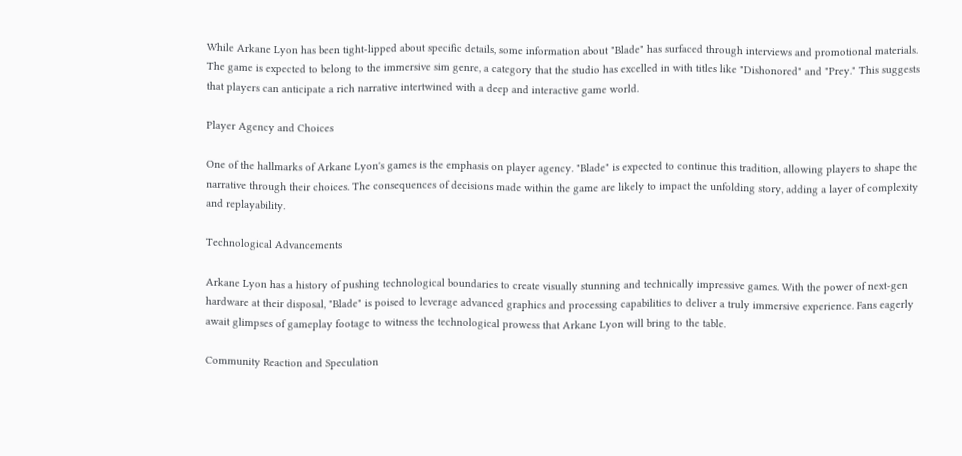While Arkane Lyon has been tight-lipped about specific details, some information about "Blade" has surfaced through interviews and promotional materials. The game is expected to belong to the immersive sim genre, a category that the studio has excelled in with titles like "Dishonored" and "Prey." This suggests that players can anticipate a rich narrative intertwined with a deep and interactive game world.

Player Agency and Choices

One of the hallmarks of Arkane Lyon's games is the emphasis on player agency. "Blade" is expected to continue this tradition, allowing players to shape the narrative through their choices. The consequences of decisions made within the game are likely to impact the unfolding story, adding a layer of complexity and replayability.

Technological Advancements

Arkane Lyon has a history of pushing technological boundaries to create visually stunning and technically impressive games. With the power of next-gen hardware at their disposal, "Blade" is poised to leverage advanced graphics and processing capabilities to deliver a truly immersive experience. Fans eagerly await glimpses of gameplay footage to witness the technological prowess that Arkane Lyon will bring to the table.

Community Reaction and Speculation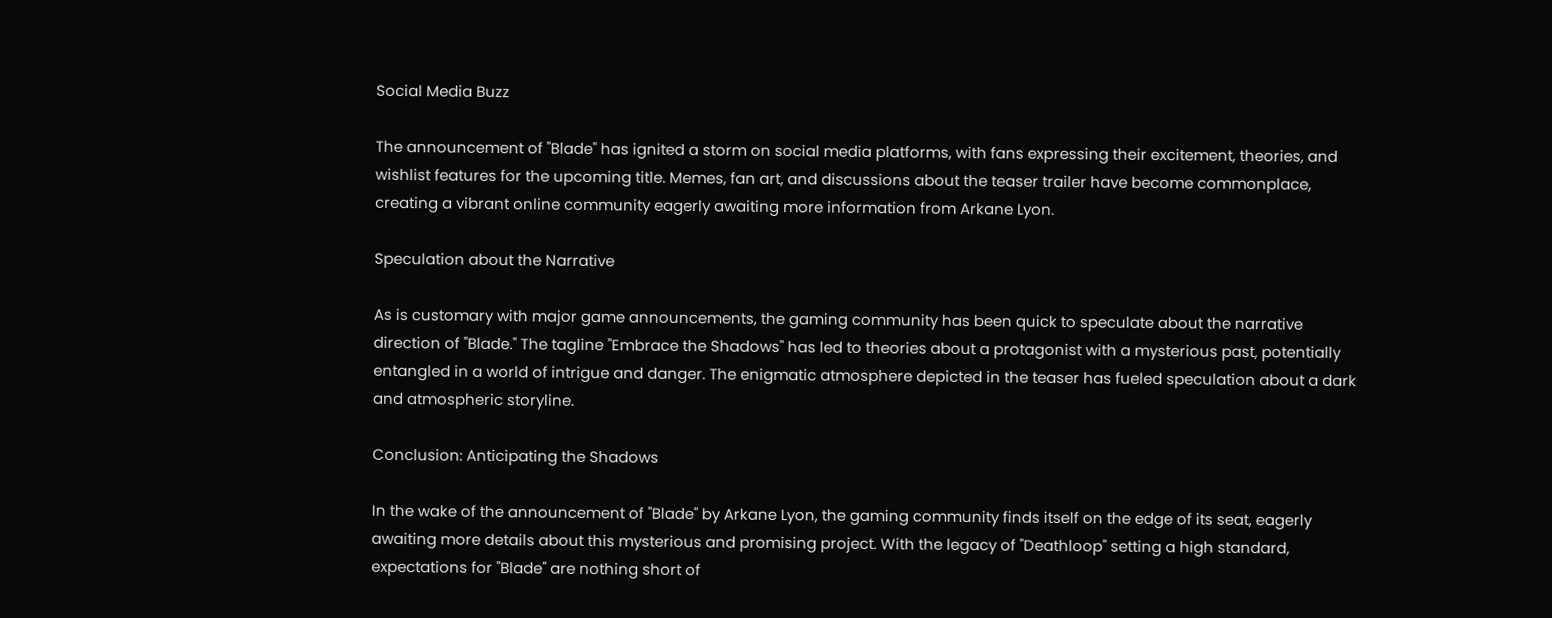Social Media Buzz

The announcement of "Blade" has ignited a storm on social media platforms, with fans expressing their excitement, theories, and wishlist features for the upcoming title. Memes, fan art, and discussions about the teaser trailer have become commonplace, creating a vibrant online community eagerly awaiting more information from Arkane Lyon.

Speculation about the Narrative

As is customary with major game announcements, the gaming community has been quick to speculate about the narrative direction of "Blade." The tagline "Embrace the Shadows" has led to theories about a protagonist with a mysterious past, potentially entangled in a world of intrigue and danger. The enigmatic atmosphere depicted in the teaser has fueled speculation about a dark and atmospheric storyline.

Conclusion: Anticipating the Shadows

In the wake of the announcement of "Blade" by Arkane Lyon, the gaming community finds itself on the edge of its seat, eagerly awaiting more details about this mysterious and promising project. With the legacy of "Deathloop" setting a high standard, expectations for "Blade" are nothing short of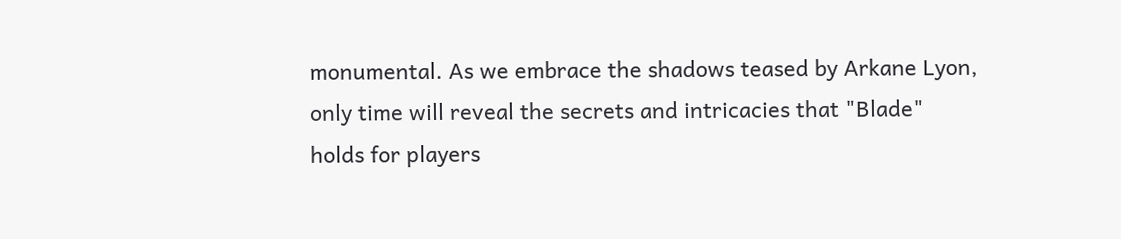monumental. As we embrace the shadows teased by Arkane Lyon, only time will reveal the secrets and intricacies that "Blade" holds for players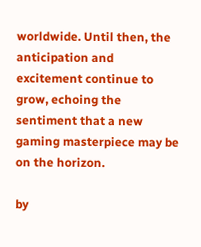worldwide. Until then, the anticipation and excitement continue to grow, echoing the sentiment that a new gaming masterpiece may be on the horizon.

by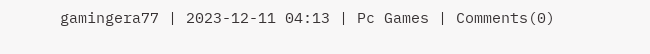gamingera77 | 2023-12-11 04:13 | Pc Games | Comments(0)